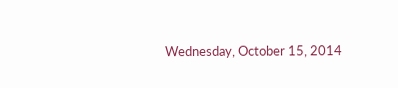Wednesday, October 15, 2014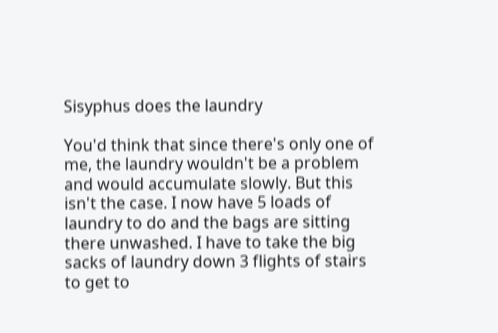Sisyphus does the laundry

You'd think that since there's only one of me, the laundry wouldn't be a problem and would accumulate slowly. But this isn't the case. I now have 5 loads of laundry to do and the bags are sitting there unwashed. I have to take the big sacks of laundry down 3 flights of stairs to get to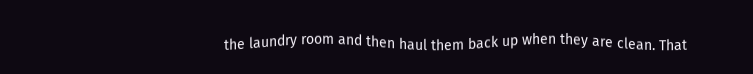the laundry room and then haul them back up when they are clean. That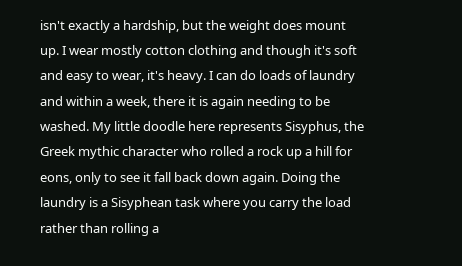isn't exactly a hardship, but the weight does mount up. I wear mostly cotton clothing and though it's soft and easy to wear, it's heavy. I can do loads of laundry and within a week, there it is again needing to be washed. My little doodle here represents Sisyphus, the Greek mythic character who rolled a rock up a hill for eons, only to see it fall back down again. Doing the laundry is a Sisyphean task where you carry the load rather than rolling a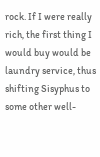rock. If I were really rich, the first thing I would buy would be laundry service, thus shifting Sisyphus to some other well-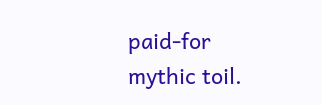paid-for mythic toil.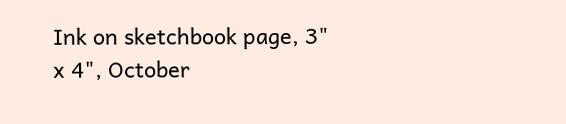Ink on sketchbook page, 3" x 4", October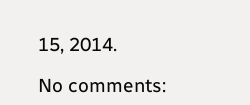15, 2014.

No comments: